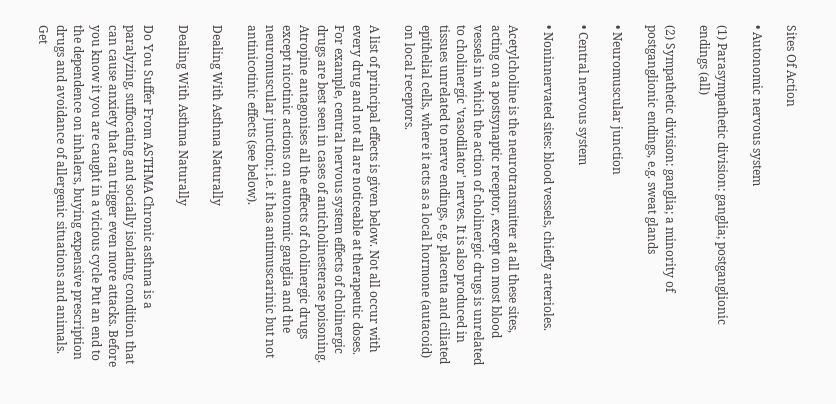Sites Of Action

• Autonomic nervous system

(1) Parasympathetic division: ganglia; postganglionic endings (all)

(2) Sympathetic division: ganglia; a minority of postganglionic endings, e.g. sweat glands

• Neuromuscular junction

• Central nervous system

• Noninnervated sites: blood vessels, chiefly arterioles.

Acetylcholine is the neurotransmitter at all these sites, acting on a postsynaptic receptor, except on most blood vessels in which the action of cholinergic drugs is unrelated to cholinergic 'vasodilator' nerves. It is also produced in tissues unrelated to nerve endings, e.g. placenta and ciliated epithelial cells, where it acts as a local hormone (autacoid) on local receptors.

A list of principal effects is given below. Not all occur with every drug and not all are noticeable at therapeutic doses. For example, central nervous system effects of cholinergic drugs are best seen in cases of anticholinesterase poisoning. Atropine antagonises all the effects of cholinergic drugs except nicotinic actions on autonomic ganglia and the neuromuscular junction; i.e. it has antimuscarinic but not antinicotinic effects (see below).

Dealing With Asthma Naturally

Dealing With Asthma Naturally

Do You Suffer From ASTHMA Chronic asthma is a paralyzing, suffocating and socially isolating condition that can cause anxiety that can trigger even more attacks. Before you know it you are caught in a vicious cycle Put an end to the dependence on inhalers, buying expensive prescription drugs and avoidance of allergenic situations and animals. Get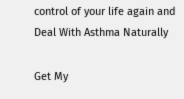control of your life again and Deal With Asthma Naturally

Get My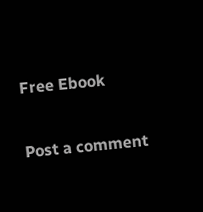Free Ebook

Post a comment